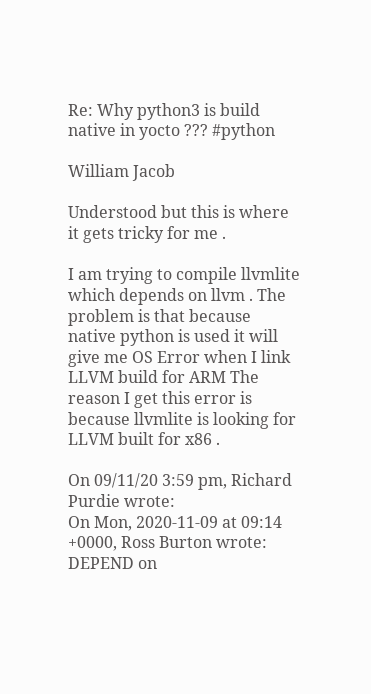Re: Why python3 is build native in yocto ??? #python

William Jacob

Understood but this is where it gets tricky for me .

I am trying to compile llvmlite which depends on llvm . The problem is that because native python is used it will give me OS Error when I link LLVM build for ARM The reason I get this error is because llvmlite is looking for LLVM built for x86 .

On 09/11/20 3:59 pm, Richard Purdie wrote:
On Mon, 2020-11-09 at 09:14 +0000, Ross Burton wrote:
DEPEND on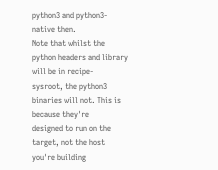python3 and python3-native then.
Note that whilst the python headers and library will be in recipe-
sysroot, the python3 binaries will not. This is because they're
designed to run on the target, not the host you're building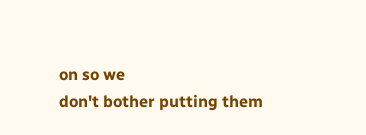on so we
don't bother putting them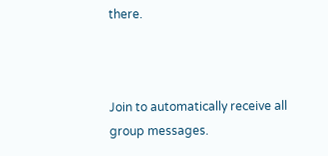there.



Join to automatically receive all group messages.